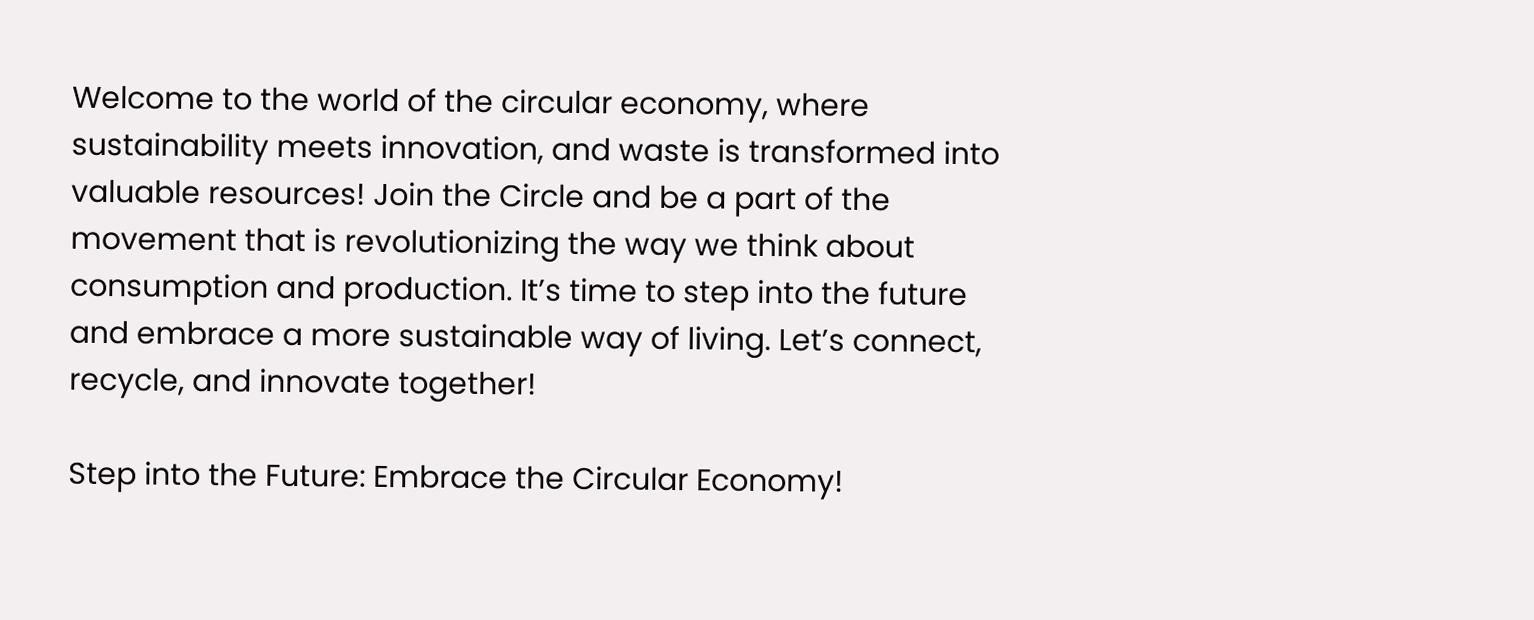Welcome to the world of the circular economy, where sustainability meets innovation, and waste is transformed into valuable resources! Join the Circle and be a part of the movement that is revolutionizing the way we think about consumption and production. It’s time to step into the future and embrace a more sustainable way of living. Let’s connect, recycle, and innovate together!

Step into the Future: Embrace the Circular Economy!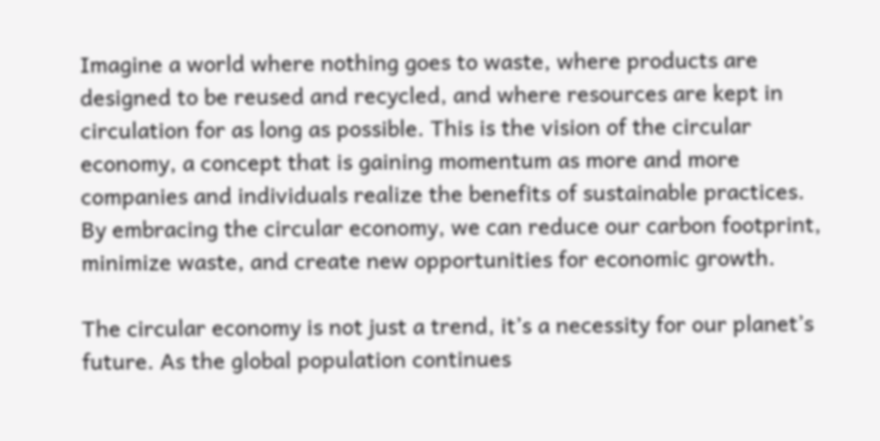Imagine a world where nothing goes to waste, where products are designed to be reused and recycled, and where resources are kept in circulation for as long as possible. This is the vision of the circular economy, a concept that is gaining momentum as more and more companies and individuals realize the benefits of sustainable practices. By embracing the circular economy, we can reduce our carbon footprint, minimize waste, and create new opportunities for economic growth.

The circular economy is not just a trend, it’s a necessity for our planet’s future. As the global population continues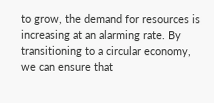to grow, the demand for resources is increasing at an alarming rate. By transitioning to a circular economy, we can ensure that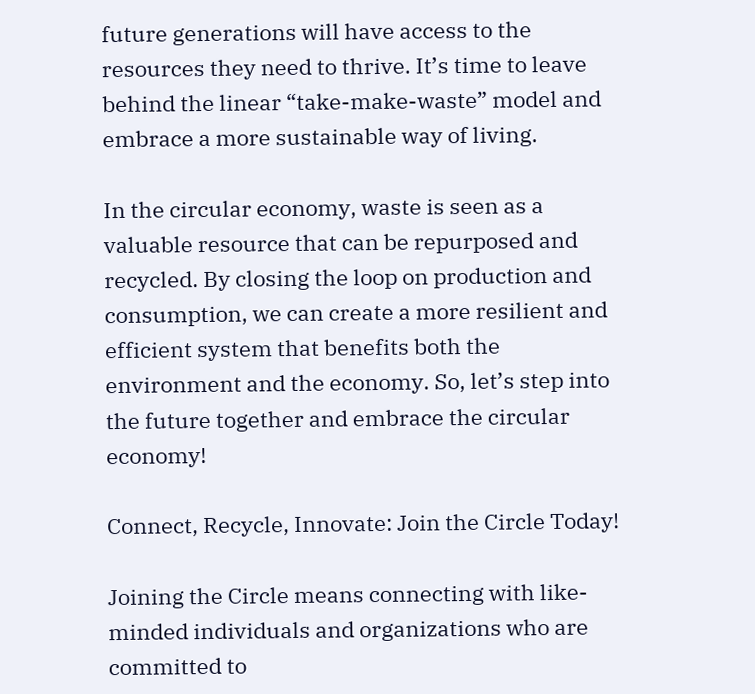future generations will have access to the resources they need to thrive. It’s time to leave behind the linear “take-make-waste” model and embrace a more sustainable way of living.

In the circular economy, waste is seen as a valuable resource that can be repurposed and recycled. By closing the loop on production and consumption, we can create a more resilient and efficient system that benefits both the environment and the economy. So, let’s step into the future together and embrace the circular economy!

Connect, Recycle, Innovate: Join the Circle Today!

Joining the Circle means connecting with like-minded individuals and organizations who are committed to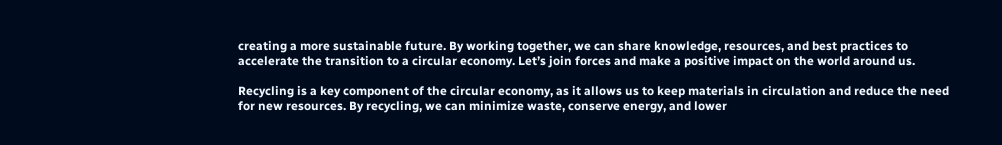creating a more sustainable future. By working together, we can share knowledge, resources, and best practices to accelerate the transition to a circular economy. Let’s join forces and make a positive impact on the world around us.

Recycling is a key component of the circular economy, as it allows us to keep materials in circulation and reduce the need for new resources. By recycling, we can minimize waste, conserve energy, and lower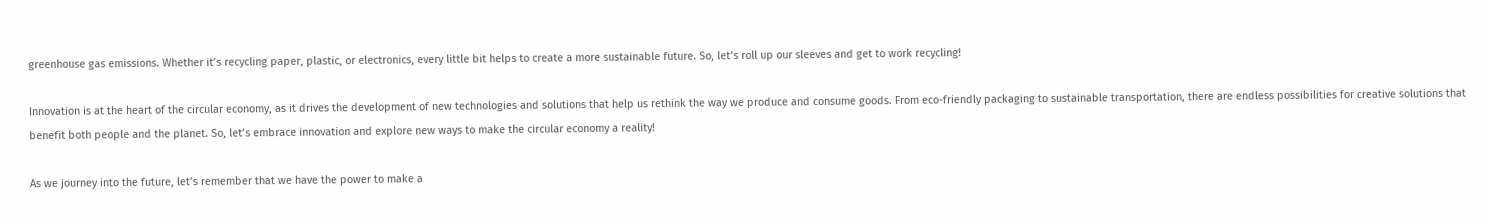greenhouse gas emissions. Whether it’s recycling paper, plastic, or electronics, every little bit helps to create a more sustainable future. So, let’s roll up our sleeves and get to work recycling!

Innovation is at the heart of the circular economy, as it drives the development of new technologies and solutions that help us rethink the way we produce and consume goods. From eco-friendly packaging to sustainable transportation, there are endless possibilities for creative solutions that benefit both people and the planet. So, let’s embrace innovation and explore new ways to make the circular economy a reality!

As we journey into the future, let’s remember that we have the power to make a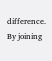difference. By joining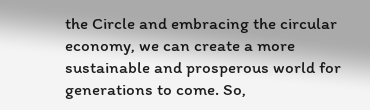the Circle and embracing the circular economy, we can create a more sustainable and prosperous world for generations to come. So,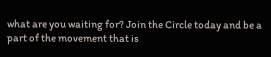what are you waiting for? Join the Circle today and be a part of the movement that is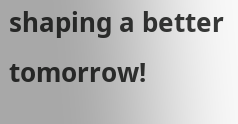shaping a better tomorrow!